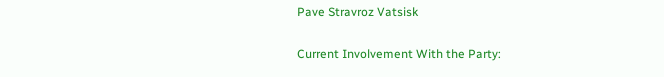Pave Stravroz Vatsisk


Current Involvement With the Party: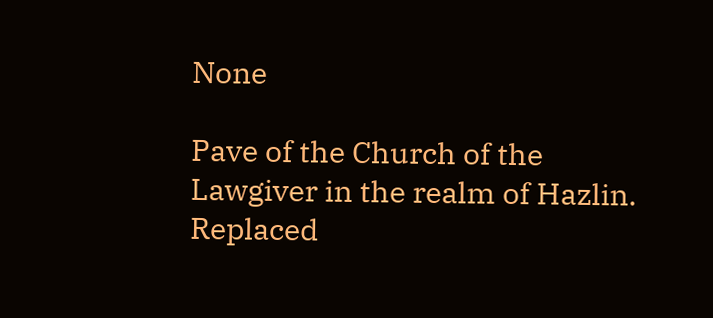None

Pave of the Church of the Lawgiver in the realm of Hazlin. Replaced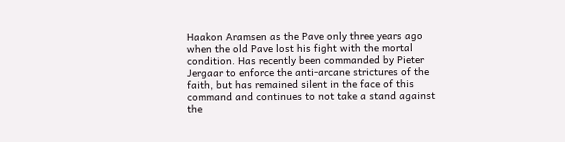Haakon Aramsen as the Pave only three years ago when the old Pave lost his fight with the mortal condition. Has recently been commanded by Pieter Jergaar to enforce the anti-arcane strictures of the faith, but has remained silent in the face of this command and continues to not take a stand against the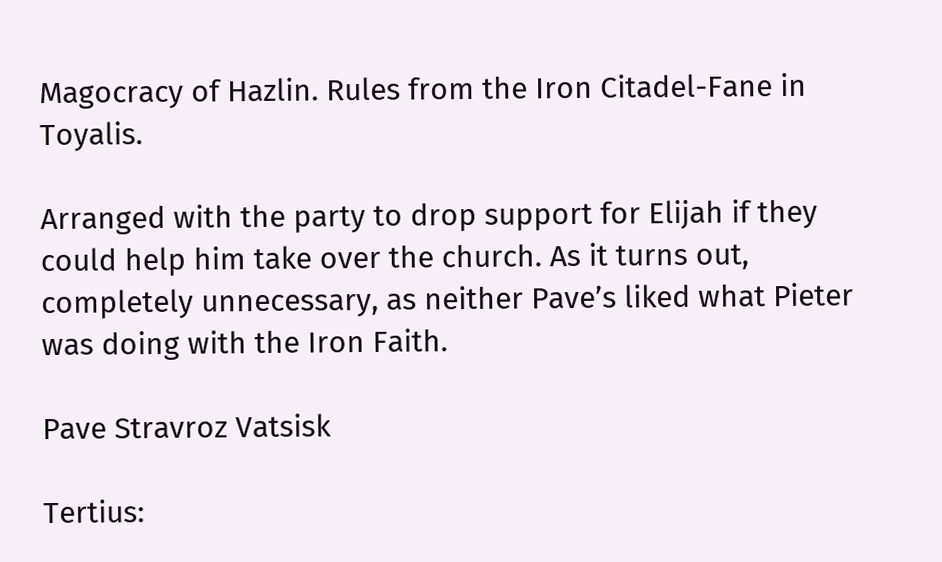Magocracy of Hazlin. Rules from the Iron Citadel-Fane in Toyalis.

Arranged with the party to drop support for Elijah if they could help him take over the church. As it turns out, completely unnecessary, as neither Pave’s liked what Pieter was doing with the Iron Faith.

Pave Stravroz Vatsisk

Tertius: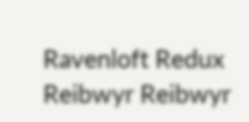Ravenloft Redux Reibwyr Reibwyr